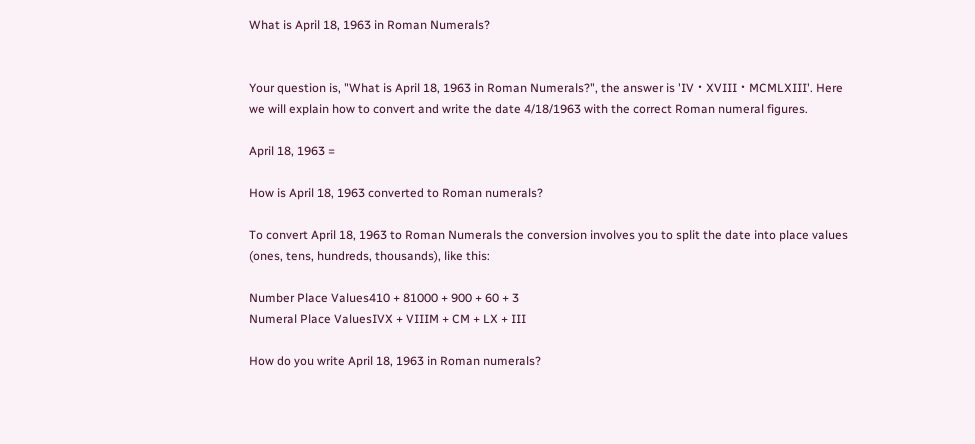What is April 18, 1963 in Roman Numerals?


Your question is, "What is April 18, 1963 in Roman Numerals?", the answer is 'IV・XVIII・MCMLXIII'. Here we will explain how to convert and write the date 4/18/1963 with the correct Roman numeral figures.

April 18, 1963 =

How is April 18, 1963 converted to Roman numerals?

To convert April 18, 1963 to Roman Numerals the conversion involves you to split the date into place values (ones, tens, hundreds, thousands), like this:

Number Place Values410 + 81000 + 900 + 60 + 3
Numeral Place ValuesIVX + VIIIM + CM + LX + III

How do you write April 18, 1963 in Roman numerals?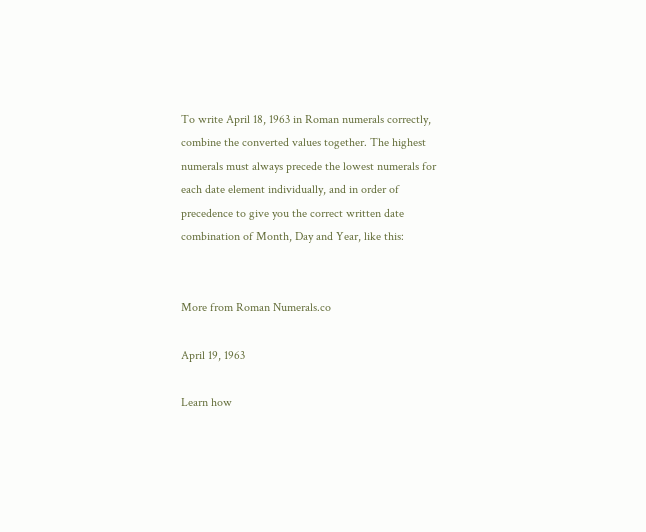To write April 18, 1963 in Roman numerals correctly, combine the converted values together. The highest numerals must always precede the lowest numerals for each date element individually, and in order of precedence to give you the correct written date combination of Month, Day and Year, like this:


More from Roman Numerals.co

April 19, 1963

Learn how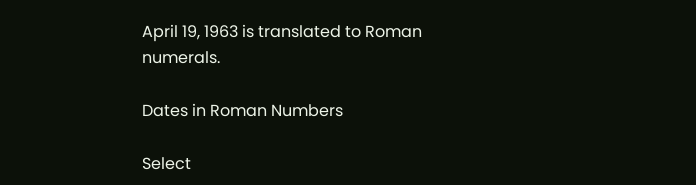April 19, 1963 is translated to Roman numerals.

Dates in Roman Numbers

Select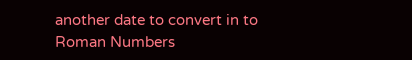another date to convert in to Roman Numbers